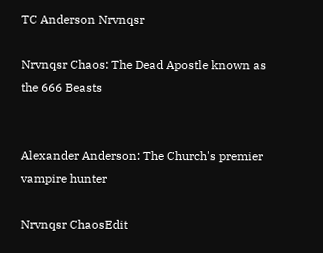TC Anderson Nrvnqsr

Nrvnqsr Chaos: The Dead Apostle known as the 666 Beasts


Alexander Anderson: The Church's premier vampire hunter

Nrvnqsr ChaosEdit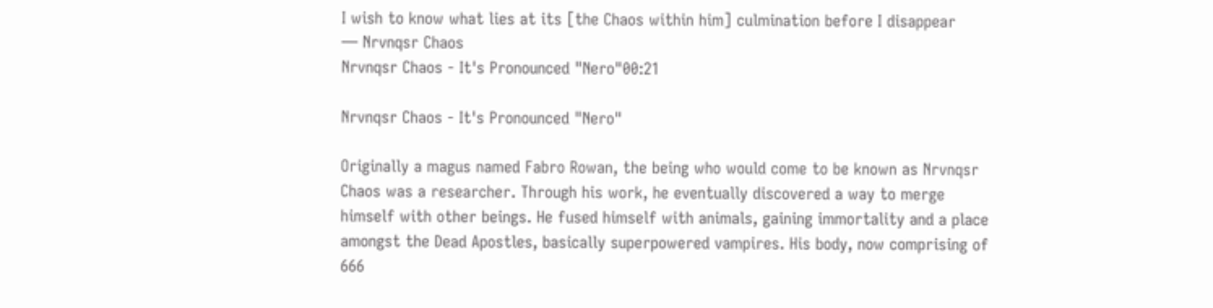I wish to know what lies at its [the Chaos within him] culmination before I disappear
— Nrvnqsr Chaos
Nrvnqsr Chaos - It's Pronounced "Nero"00:21

Nrvnqsr Chaos - It's Pronounced "Nero"

Originally a magus named Fabro Rowan, the being who would come to be known as Nrvnqsr Chaos was a researcher. Through his work, he eventually discovered a way to merge himself with other beings. He fused himself with animals, gaining immortality and a place amongst the Dead Apostles, basically superpowered vampires. His body, now comprising of 666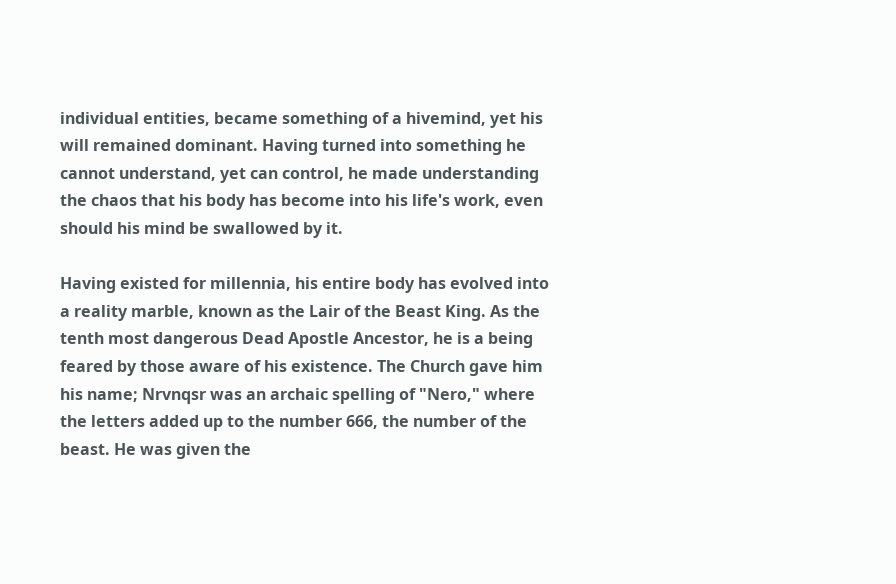individual entities, became something of a hivemind, yet his will remained dominant. Having turned into something he cannot understand, yet can control, he made understanding the chaos that his body has become into his life's work, even should his mind be swallowed by it.

Having existed for millennia, his entire body has evolved into a reality marble, known as the Lair of the Beast King. As the tenth most dangerous Dead Apostle Ancestor, he is a being feared by those aware of his existence. The Church gave him his name; Nrvnqsr was an archaic spelling of "Nero," where the letters added up to the number 666, the number of the beast. He was given the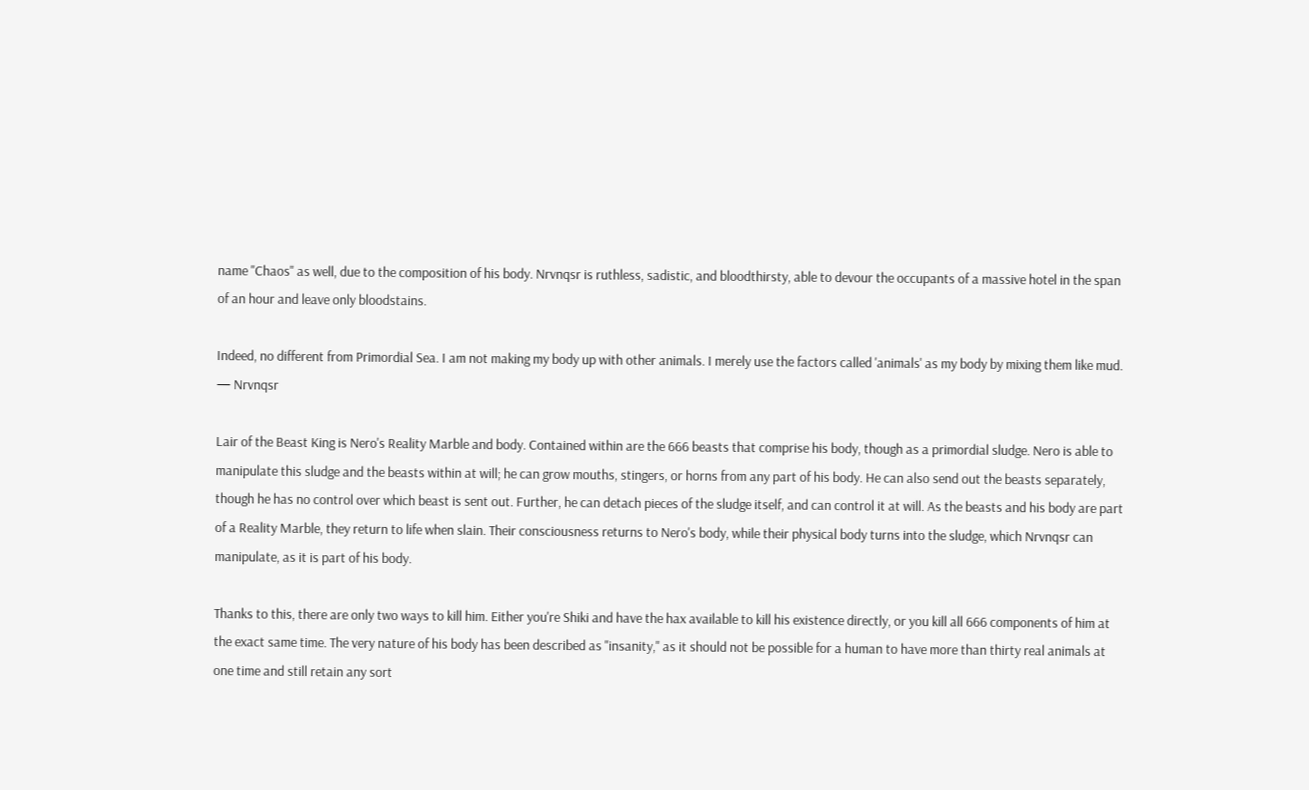name "Chaos" as well, due to the composition of his body. Nrvnqsr is ruthless, sadistic, and bloodthirsty, able to devour the occupants of a massive hotel in the span of an hour and leave only bloodstains.

Indeed, no different from Primordial Sea. I am not making my body up with other animals. I merely use the factors called 'animals' as my body by mixing them like mud.
— Nrvnqsr

Lair of the Beast King is Nero's Reality Marble and body. Contained within are the 666 beasts that comprise his body, though as a primordial sludge. Nero is able to manipulate this sludge and the beasts within at will; he can grow mouths, stingers, or horns from any part of his body. He can also send out the beasts separately, though he has no control over which beast is sent out. Further, he can detach pieces of the sludge itself, and can control it at will. As the beasts and his body are part of a Reality Marble, they return to life when slain. Their consciousness returns to Nero's body, while their physical body turns into the sludge, which Nrvnqsr can manipulate, as it is part of his body.

Thanks to this, there are only two ways to kill him. Either you're Shiki and have the hax available to kill his existence directly, or you kill all 666 components of him at the exact same time. The very nature of his body has been described as "insanity," as it should not be possible for a human to have more than thirty real animals at one time and still retain any sort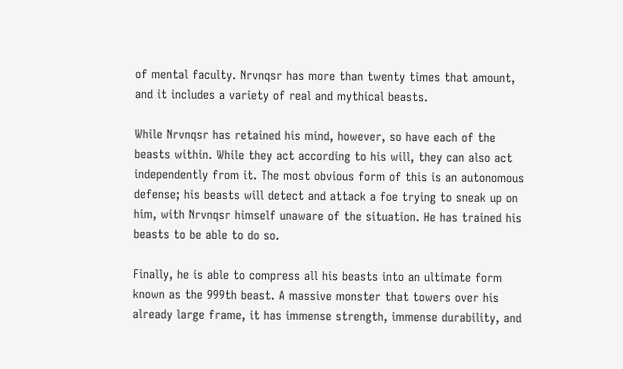of mental faculty. Nrvnqsr has more than twenty times that amount, and it includes a variety of real and mythical beasts.

While Nrvnqsr has retained his mind, however, so have each of the beasts within. While they act according to his will, they can also act independently from it. The most obvious form of this is an autonomous defense; his beasts will detect and attack a foe trying to sneak up on him, with Nrvnqsr himself unaware of the situation. He has trained his beasts to be able to do so.

Finally, he is able to compress all his beasts into an ultimate form known as the 999th beast. A massive monster that towers over his already large frame, it has immense strength, immense durability, and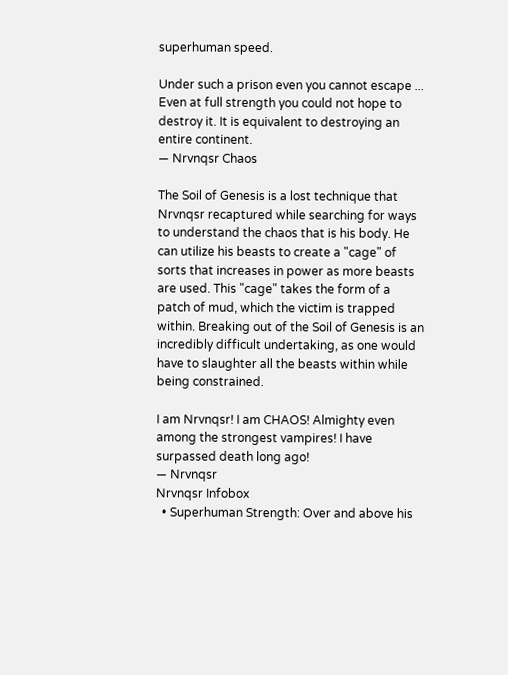superhuman speed.

Under such a prison even you cannot escape ... Even at full strength you could not hope to destroy it. It is equivalent to destroying an entire continent.
— Nrvnqsr Chaos

The Soil of Genesis is a lost technique that Nrvnqsr recaptured while searching for ways to understand the chaos that is his body. He can utilize his beasts to create a "cage" of sorts that increases in power as more beasts are used. This "cage" takes the form of a patch of mud, which the victim is trapped within. Breaking out of the Soil of Genesis is an incredibly difficult undertaking, as one would have to slaughter all the beasts within while being constrained.

I am Nrvnqsr! I am CHAOS! Almighty even among the strongest vampires! I have surpassed death long ago!
— Nrvnqsr
Nrvnqsr Infobox
  • Superhuman Strength: Over and above his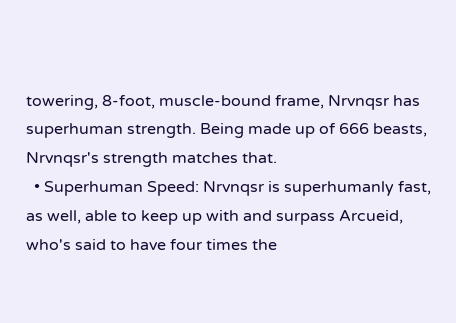towering, 8-foot, muscle-bound frame, Nrvnqsr has superhuman strength. Being made up of 666 beasts, Nrvnqsr's strength matches that.
  • Superhuman Speed: Nrvnqsr is superhumanly fast, as well, able to keep up with and surpass Arcueid, who's said to have four times the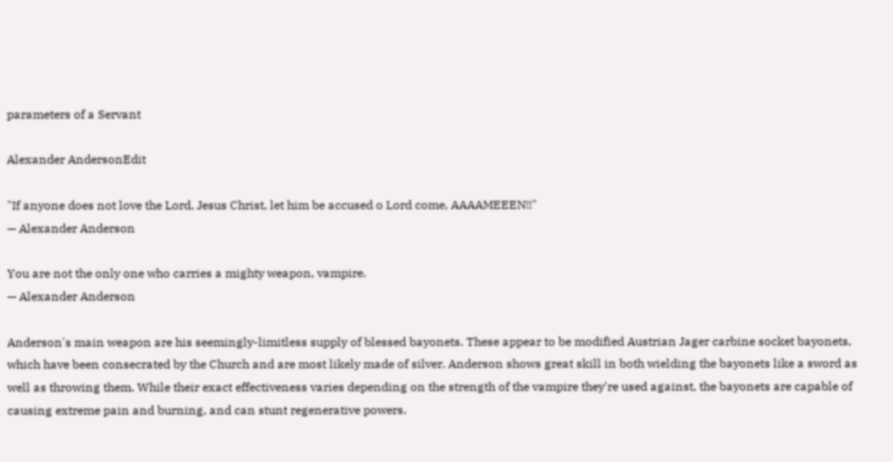parameters of a Servant

Alexander AndersonEdit

"If anyone does not love the Lord, Jesus Christ, let him be accused o Lord come, AAAAMEEEN!!"
— Alexander Anderson

You are not the only one who carries a mighty weapon, vampire.
— Alexander Anderson

Anderson's main weapon are his seemingly-limitless supply of blessed bayonets. These appear to be modified Austrian Jager carbine socket bayonets, which have been consecrated by the Church and are most likely made of silver. Anderson shows great skill in both wielding the bayonets like a sword as well as throwing them. While their exact effectiveness varies depending on the strength of the vampire they're used against, the bayonets are capable of causing extreme pain and burning, and can stunt regenerative powers.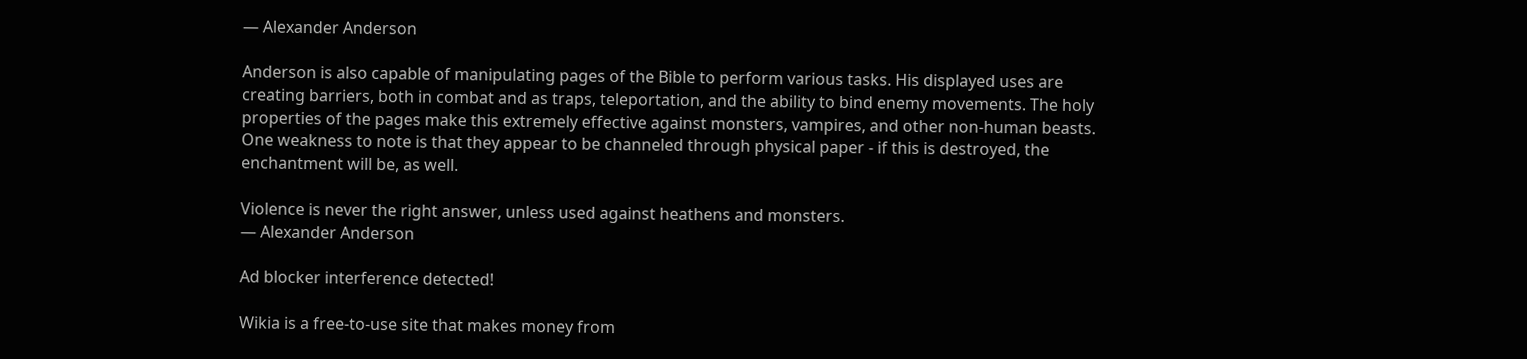— Alexander Anderson

Anderson is also capable of manipulating pages of the Bible to perform various tasks. His displayed uses are creating barriers, both in combat and as traps, teleportation, and the ability to bind enemy movements. The holy properties of the pages make this extremely effective against monsters, vampires, and other non-human beasts. One weakness to note is that they appear to be channeled through physical paper - if this is destroyed, the enchantment will be, as well.

Violence is never the right answer, unless used against heathens and monsters.
— Alexander Anderson

Ad blocker interference detected!

Wikia is a free-to-use site that makes money from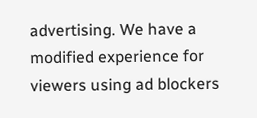advertising. We have a modified experience for viewers using ad blockers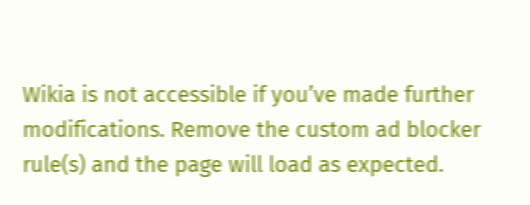Wikia is not accessible if you’ve made further modifications. Remove the custom ad blocker rule(s) and the page will load as expected.